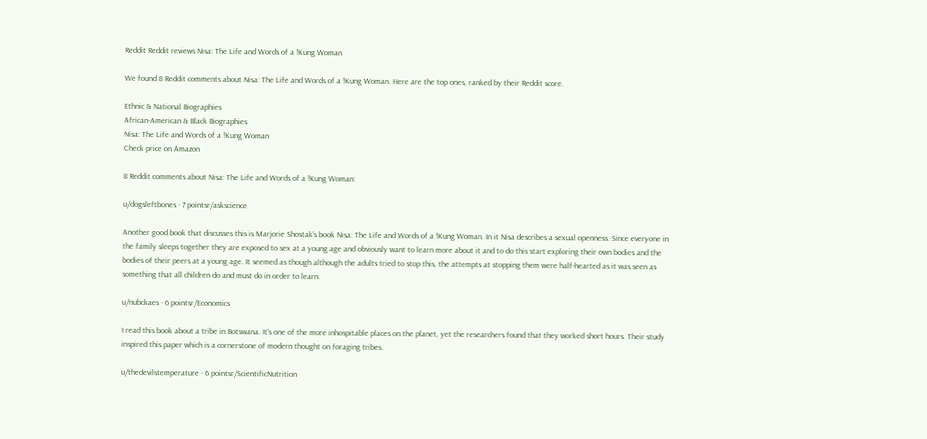Reddit Reddit reviews Nisa: The Life and Words of a !Kung Woman

We found 8 Reddit comments about Nisa: The Life and Words of a !Kung Woman. Here are the top ones, ranked by their Reddit score.

Ethnic & National Biographies
African-American & Black Biographies
Nisa: The Life and Words of a !Kung Woman
Check price on Amazon

8 Reddit comments about Nisa: The Life and Words of a !Kung Woman:

u/dogsleftbones · 7 pointsr/askscience

Another good book that discusses this is Marjorie Shostak's book Nisa: The Life and Words of a !Kung Woman. In it Nisa describes a sexual openness. Since everyone in the family sleeps together they are exposed to sex at a young age and obviously want to learn more about it and to do this start exploring their own bodies and the bodies of their peers at a young age. It seemed as though although the adults tried to stop this, the attempts at stopping them were half-hearted as it was seen as something that all children do and must do in order to learn.

u/nubckaes · 6 pointsr/Economics

I read this book about a tribe in Botswana. It's one of the more inhospitable places on the planet, yet the researchers found that they worked short hours. Their study inspired this paper which is a cornerstone of modern thought on foraging tribes.

u/thedevilstemperature · 6 pointsr/ScientificNutrition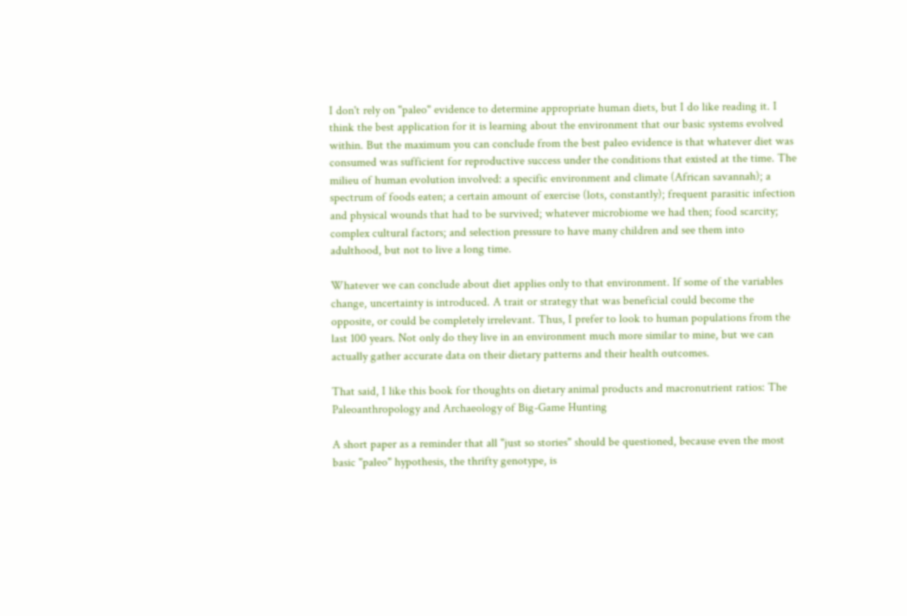I don't rely on "paleo" evidence to determine appropriate human diets, but I do like reading it. I think the best application for it is learning about the environment that our basic systems evolved within. But the maximum you can conclude from the best paleo evidence is that whatever diet was consumed was sufficient for reproductive success under the conditions that existed at the time. The milieu of human evolution involved: a specific environment and climate (African savannah); a spectrum of foods eaten; a certain amount of exercise (lots, constantly); frequent parasitic infection and physical wounds that had to be survived; whatever microbiome we had then; food scarcity; complex cultural factors; and selection pressure to have many children and see them into adulthood, but not to live a long time.

Whatever we can conclude about diet applies only to that environment. If some of the variables change, uncertainty is introduced. A trait or strategy that was beneficial could become the opposite, or could be completely irrelevant. Thus, I prefer to look to human populations from the last 100 years. Not only do they live in an environment much more similar to mine, but we can actually gather accurate data on their dietary patterns and their health outcomes.

That said, I like this book for thoughts on dietary animal products and macronutrient ratios: The Paleoanthropology and Archaeology of Big-Game Hunting

A short paper as a reminder that all "just so stories" should be questioned, because even the most basic "paleo" hypothesis, the thrifty genotype, is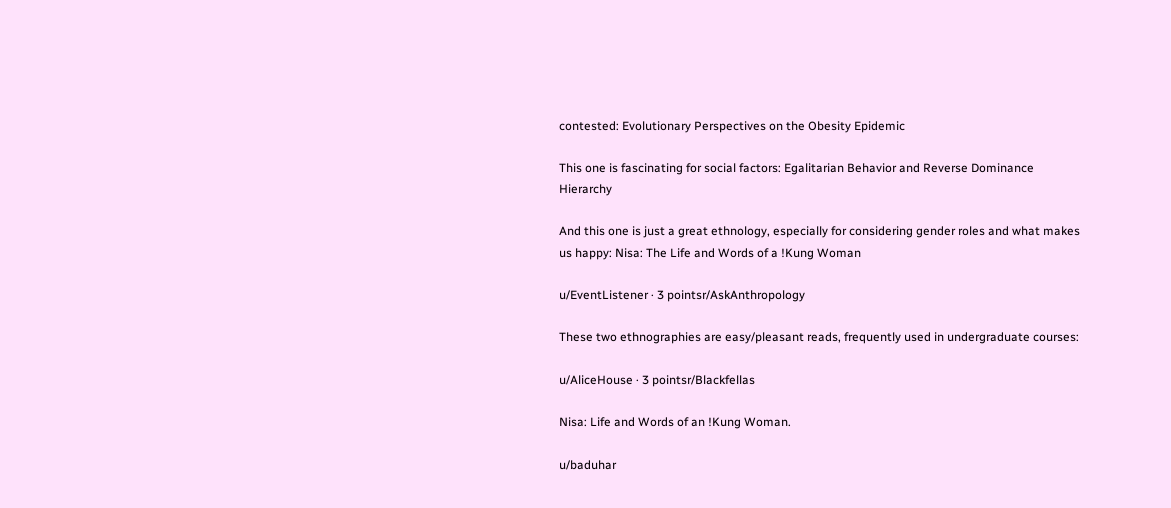contested: Evolutionary Perspectives on the Obesity Epidemic

This one is fascinating for social factors: Egalitarian Behavior and Reverse Dominance Hierarchy

And this one is just a great ethnology, especially for considering gender roles and what makes us happy: Nisa: The Life and Words of a !Kung Woman

u/EventListener · 3 pointsr/AskAnthropology

These two ethnographies are easy/pleasant reads, frequently used in undergraduate courses:

u/AliceHouse · 3 pointsr/Blackfellas

Nisa: Life and Words of an !Kung Woman.

u/baduhar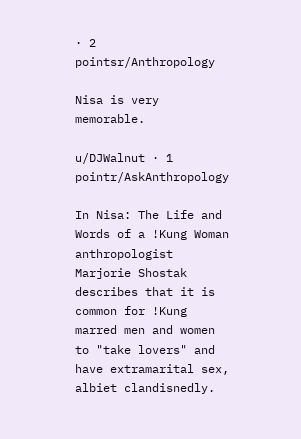· 2 pointsr/Anthropology

Nisa is very memorable.

u/DJWalnut · 1 pointr/AskAnthropology

In Nisa: The Life and Words of a !Kung Woman anthropologist Marjorie Shostak describes that it is common for !Kung marred men and women to "take lovers" and have extramarital sex, albiet clandisnedly.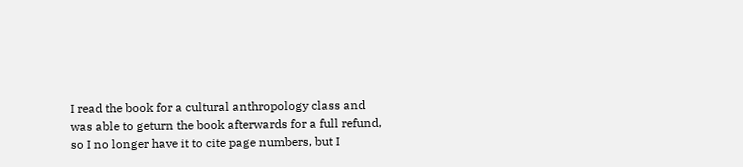I read the book for a cultural anthropology class and was able to geturn the book afterwards for a full refund, so I no longer have it to cite page numbers, but I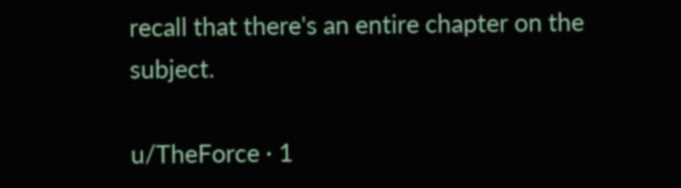recall that there's an entire chapter on the subject.

u/TheForce · 1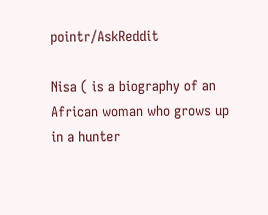pointr/AskReddit

Nisa ( is a biography of an African woman who grows up in a hunter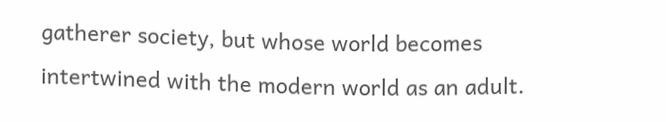gatherer society, but whose world becomes intertwined with the modern world as an adult.